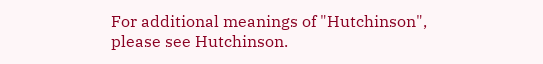For additional meanings of "Hutchinson", please see Hutchinson.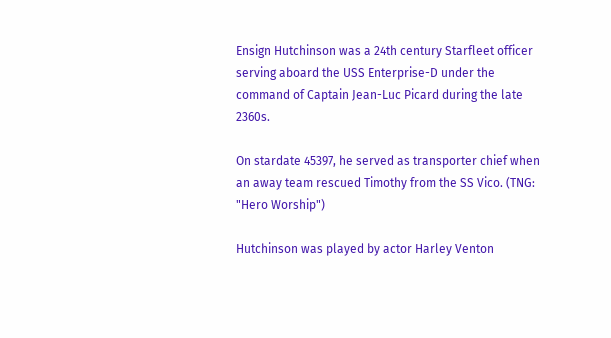Ensign Hutchinson was a 24th century Starfleet officer serving aboard the USS Enterprise-D under the command of Captain Jean-Luc Picard during the late 2360s.

On stardate 45397, he served as transporter chief when an away team rescued Timothy from the SS Vico. (TNG: "Hero Worship")

Hutchinson was played by actor Harley Venton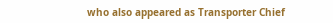who also appeared as Transporter Chief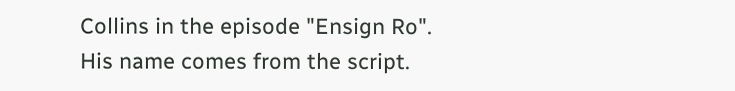Collins in the episode "Ensign Ro".
His name comes from the script.